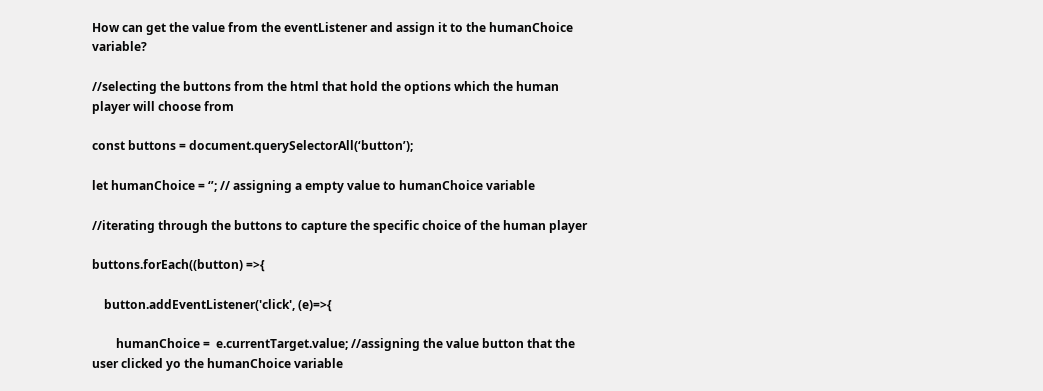How can get the value from the eventListener and assign it to the humanChoice variable?

//selecting the buttons from the html that hold the options which the human player will choose from

const buttons = document.querySelectorAll(‘button’);

let humanChoice = ‘’; // assigning a empty value to humanChoice variable

//iterating through the buttons to capture the specific choice of the human player

buttons.forEach((button) =>{

    button.addEventListener('click', (e)=>{

        humanChoice =  e.currentTarget.value; //assigning the value button that the user clicked yo the humanChoice variable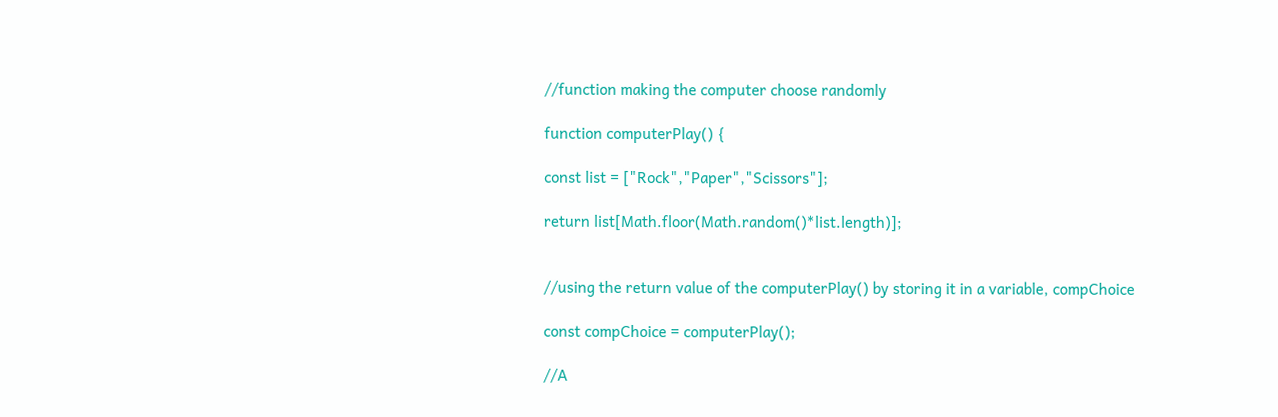//function making the computer choose randomly

function computerPlay() {

const list = ["Rock","Paper","Scissors"];

return list[Math.floor(Math.random()*list.length)];


//using the return value of the computerPlay() by storing it in a variable, compChoice

const compChoice = computerPlay();

//A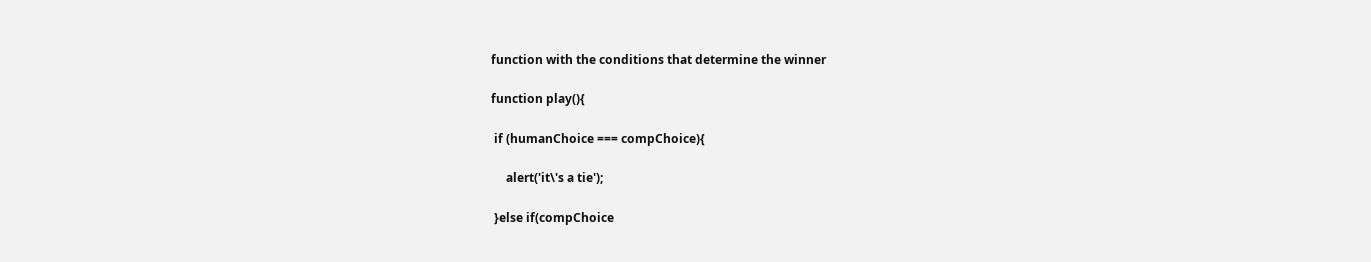function with the conditions that determine the winner

function play(){

 if (humanChoice === compChoice){

     alert('it\'s a tie');

 }else if(compChoice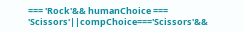=== 'Rock'&& humanChoice === 'Scissors'||compChoice==='Scissors'&&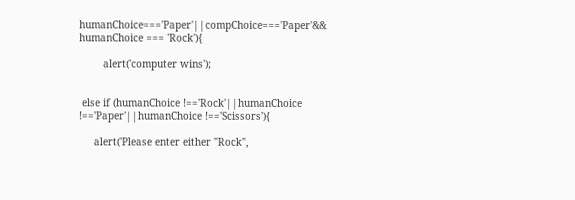humanChoice==='Paper'||compChoice==='Paper'&& humanChoice === 'Rock'){

        alert('computer wins');


 else if (humanChoice !=='Rock'||humanChoice !=='Paper'||humanChoice !=='Scissors'){

     alert('Please enter either "Rock",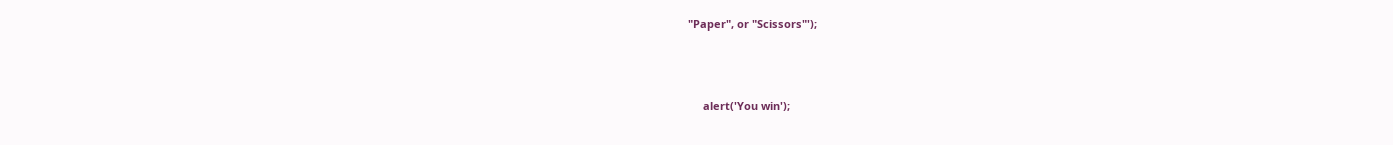"Paper", or "Scissors"');



     alert('You win');